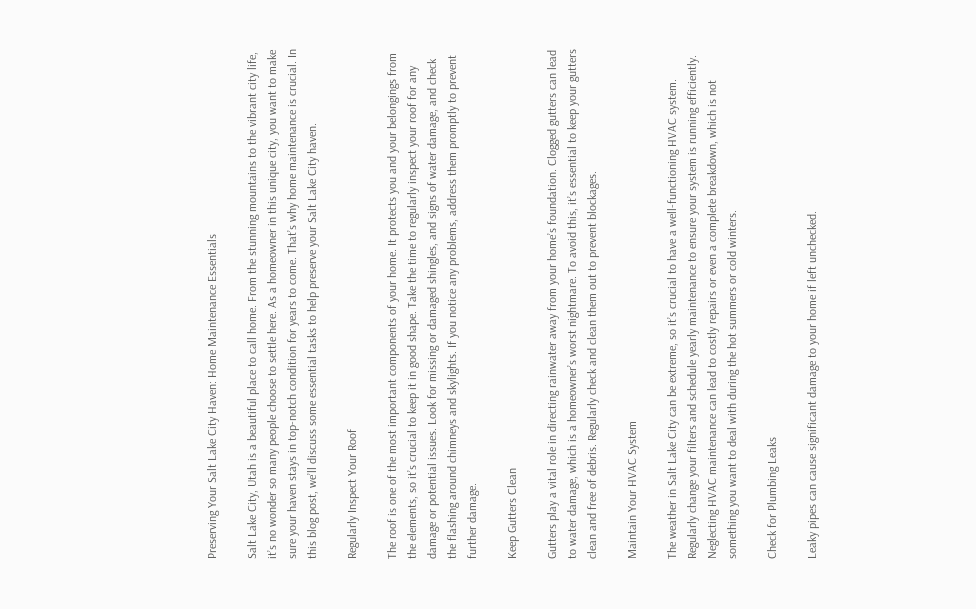Preserving Your Salt Lake City Haven: Home Maintenance Essentials

Salt Lake City, Utah is a beautiful place to call home. From the stunning mountains to the vibrant city life, it’s no wonder so many people choose to settle here. As a homeowner in this unique city, you want to make sure your haven stays in top-notch condition for years to come. That’s why home maintenance is crucial. In this blog post, we’ll discuss some essential tasks to help preserve your Salt Lake City haven.

Regularly Inspect Your Roof

The roof is one of the most important components of your home. It protects you and your belongings from the elements, so it’s crucial to keep it in good shape. Take the time to regularly inspect your roof for any damage or potential issues. Look for missing or damaged shingles, and signs of water damage, and check the flashing around chimneys and skylights. If you notice any problems, address them promptly to prevent further damage.

Keep Gutters Clean

Gutters play a vital role in directing rainwater away from your home’s foundation. Clogged gutters can lead to water damage, which is a homeowner’s worst nightmare. To avoid this, it’s essential to keep your gutters clean and free of debris. Regularly check and clean them out to prevent blockages.

Maintain Your HVAC System

The weather in Salt Lake City can be extreme, so it’s crucial to have a well-functioning HVAC system. Regularly change your filters and schedule yearly maintenance to ensure your system is running efficiently. Neglecting HVAC maintenance can lead to costly repairs or even a complete breakdown, which is not something you want to deal with during the hot summers or cold winters.

Check for Plumbing Leaks

Leaky pipes can cause significant damage to your home if left unchecked.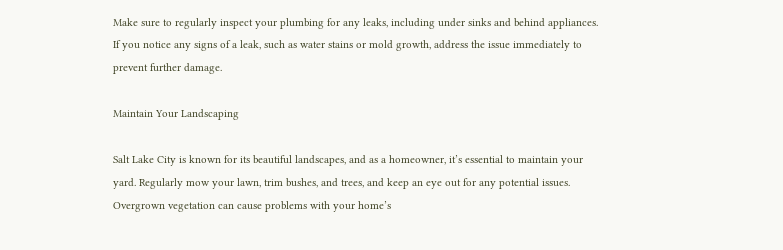Make sure to regularly inspect your plumbing for any leaks, including under sinks and behind appliances. If you notice any signs of a leak, such as water stains or mold growth, address the issue immediately to prevent further damage.

Maintain Your Landscaping

Salt Lake City is known for its beautiful landscapes, and as a homeowner, it’s essential to maintain your yard. Regularly mow your lawn, trim bushes, and trees, and keep an eye out for any potential issues. Overgrown vegetation can cause problems with your home’s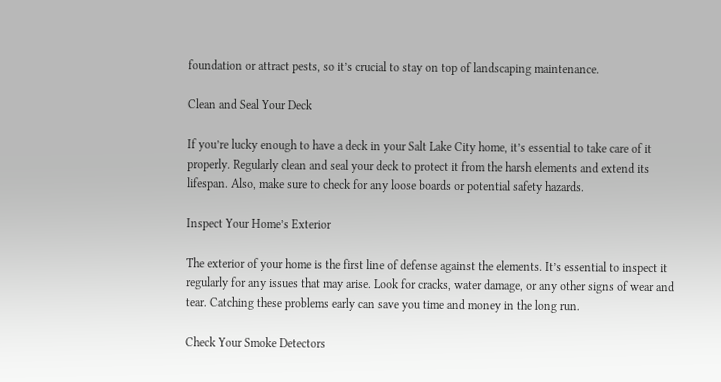foundation or attract pests, so it’s crucial to stay on top of landscaping maintenance.

Clean and Seal Your Deck

If you’re lucky enough to have a deck in your Salt Lake City home, it’s essential to take care of it properly. Regularly clean and seal your deck to protect it from the harsh elements and extend its lifespan. Also, make sure to check for any loose boards or potential safety hazards.

Inspect Your Home’s Exterior

The exterior of your home is the first line of defense against the elements. It’s essential to inspect it regularly for any issues that may arise. Look for cracks, water damage, or any other signs of wear and tear. Catching these problems early can save you time and money in the long run.

Check Your Smoke Detectors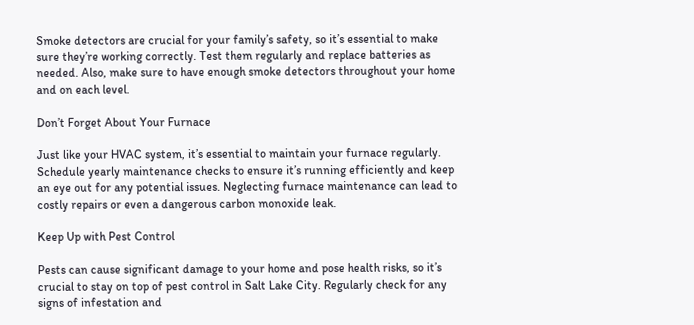Smoke detectors are crucial for your family’s safety, so it’s essential to make sure they’re working correctly. Test them regularly and replace batteries as needed. Also, make sure to have enough smoke detectors throughout your home and on each level.

Don’t Forget About Your Furnace

Just like your HVAC system, it’s essential to maintain your furnace regularly. Schedule yearly maintenance checks to ensure it’s running efficiently and keep an eye out for any potential issues. Neglecting furnace maintenance can lead to costly repairs or even a dangerous carbon monoxide leak.

Keep Up with Pest Control

Pests can cause significant damage to your home and pose health risks, so it’s crucial to stay on top of pest control in Salt Lake City. Regularly check for any signs of infestation and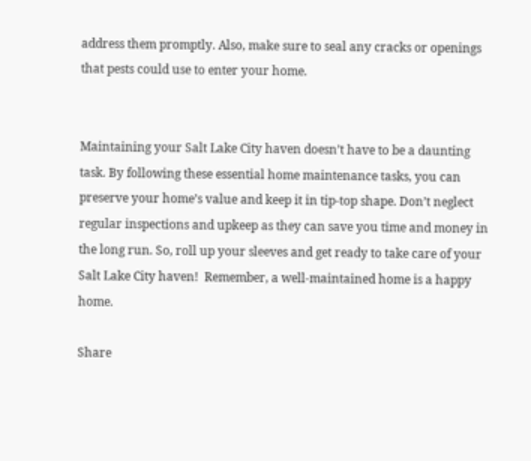address them promptly. Also, make sure to seal any cracks or openings that pests could use to enter your home.


Maintaining your Salt Lake City haven doesn’t have to be a daunting task. By following these essential home maintenance tasks, you can preserve your home’s value and keep it in tip-top shape. Don’t neglect regular inspections and upkeep as they can save you time and money in the long run. So, roll up your sleeves and get ready to take care of your Salt Lake City haven!  Remember, a well-maintained home is a happy home.

Share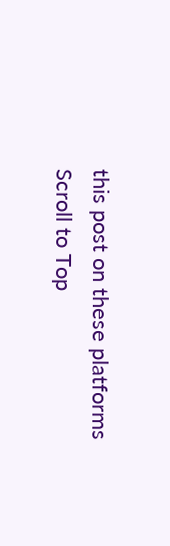this post on these platforms
Scroll to Top